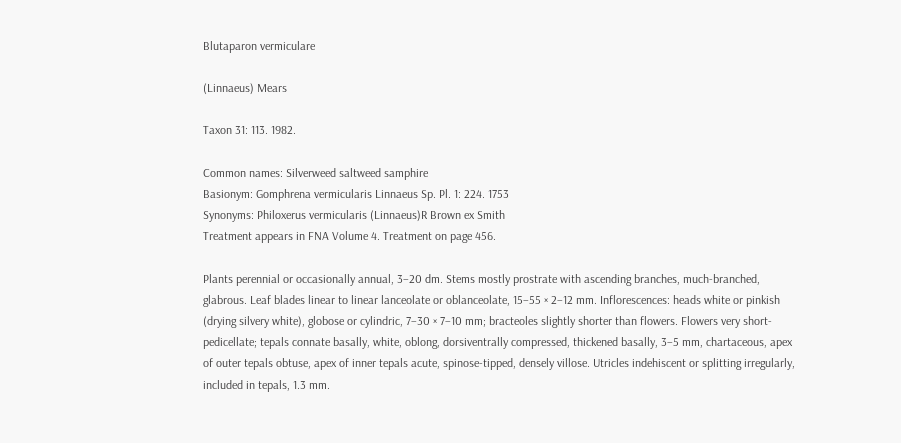Blutaparon vermiculare

(Linnaeus) Mears

Taxon 31: 113. 1982.

Common names: Silverweed saltweed samphire
Basionym: Gomphrena vermicularis Linnaeus Sp. Pl. 1: 224. 1753
Synonyms: Philoxerus vermicularis (Linnaeus)R Brown ex Smith
Treatment appears in FNA Volume 4. Treatment on page 456.

Plants perennial or occasionally annual, 3–20 dm. Stems mostly prostrate with ascending branches, much-branched, glabrous. Leaf blades linear to linear lanceolate or oblanceolate, 15–55 × 2–12 mm. Inflorescences: heads white or pinkish (drying silvery white), globose or cylindric, 7–30 × 7–10 mm; bracteoles slightly shorter than flowers. Flowers very short-pedicellate; tepals connate basally, white, oblong, dorsiventrally compressed, thickened basally, 3–5 mm, chartaceous, apex of outer tepals obtuse, apex of inner tepals acute, spinose-tipped, densely villose. Utricles indehiscent or splitting irregularly, included in tepals, 1.3 mm.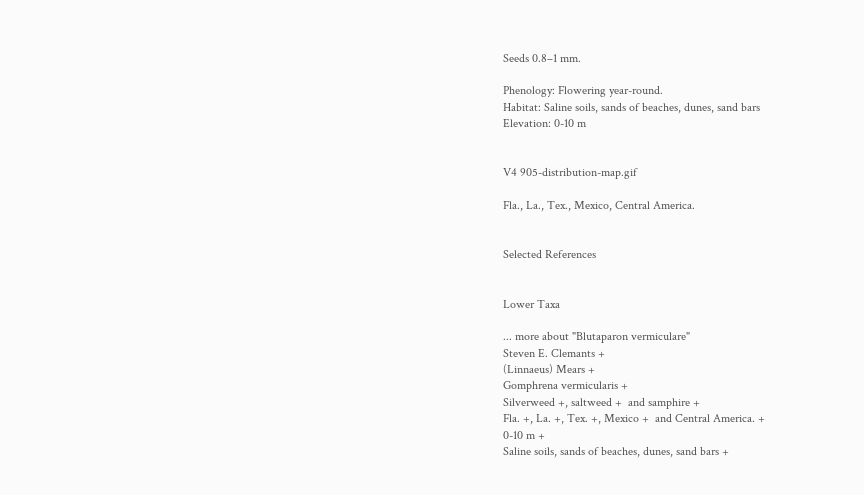Seeds 0.8–1 mm.

Phenology: Flowering year-round.
Habitat: Saline soils, sands of beaches, dunes, sand bars
Elevation: 0-10 m


V4 905-distribution-map.gif

Fla., La., Tex., Mexico, Central America.


Selected References


Lower Taxa

... more about "Blutaparon vermiculare"
Steven E. Clemants +
(Linnaeus) Mears +
Gomphrena vermicularis +
Silverweed +, saltweed +  and samphire +
Fla. +, La. +, Tex. +, Mexico +  and Central America. +
0-10 m +
Saline soils, sands of beaches, dunes, sand bars +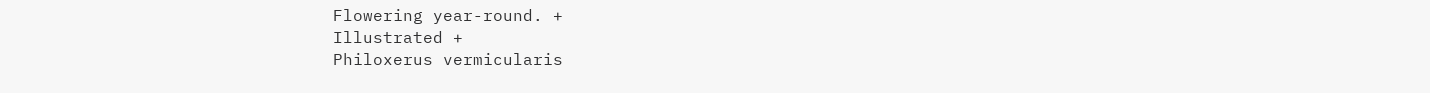Flowering year-round. +
Illustrated +
Philoxerus vermicularis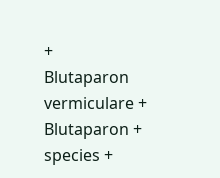+
Blutaparon vermiculare +
Blutaparon +
species +